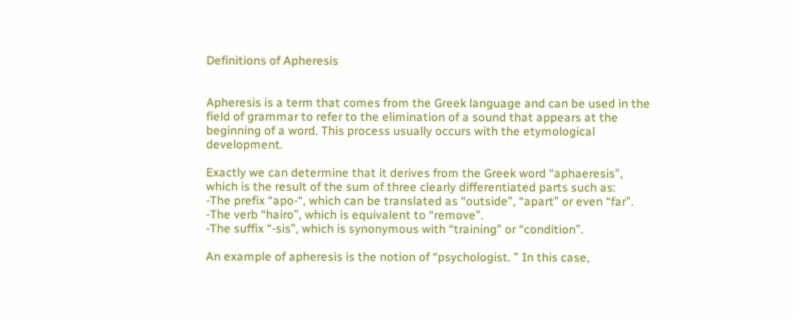Definitions of Apheresis


Apheresis is a term that comes from the Greek language and can be used in the field of grammar to refer to the elimination of a sound that appears at the beginning of a word. This process usually occurs with the etymological development.

Exactly we can determine that it derives from the Greek word “aphaeresis”, which is the result of the sum of three clearly differentiated parts such as:
-The prefix “apo-“, which can be translated as “outside”, “apart” or even “far”.
-The verb “hairo”, which is equivalent to “remove”.
-The suffix “-sis”, which is synonymous with “training” or “condition”.

An example of apheresis is the notion of “psychologist. ” In this case,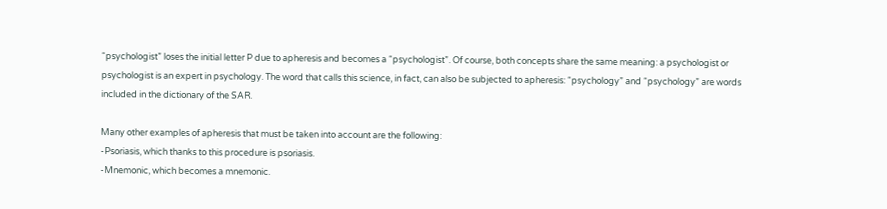“psychologist” loses the initial letter P due to apheresis and becomes a “psychologist”. Of course, both concepts share the same meaning: a psychologist or psychologist is an expert in psychology. The word that calls this science, in fact, can also be subjected to apheresis: “psychology” and “psychology” are words included in the dictionary of the SAR.

Many other examples of apheresis that must be taken into account are the following:
-Psoriasis, which thanks to this procedure is psoriasis.
-Mnemonic, which becomes a mnemonic.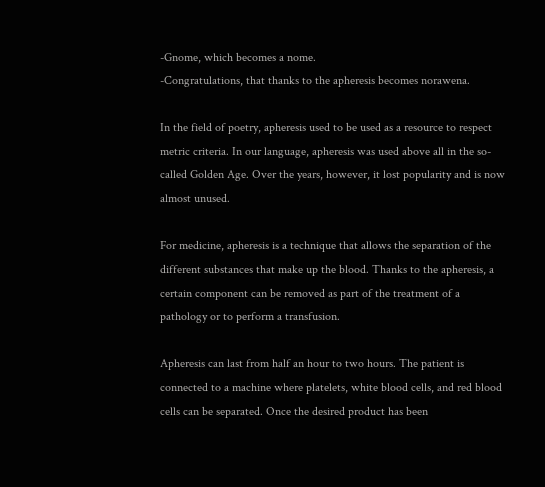-Gnome, which becomes a nome.
-Congratulations, that thanks to the apheresis becomes norawena.

In the field of poetry, apheresis used to be used as a resource to respect metric criteria. In our language, apheresis was used above all in the so-called Golden Age. Over the years, however, it lost popularity and is now almost unused.

For medicine, apheresis is a technique that allows the separation of the different substances that make up the blood. Thanks to the apheresis, a certain component can be removed as part of the treatment of a pathology or to perform a transfusion.

Apheresis can last from half an hour to two hours. The patient is connected to a machine where platelets, white blood cells, and red blood cells can be separated. Once the desired product has been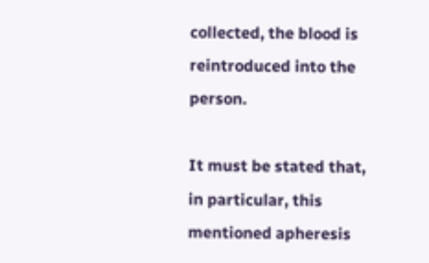collected, the blood is reintroduced into the person.

It must be stated that, in particular, this mentioned apheresis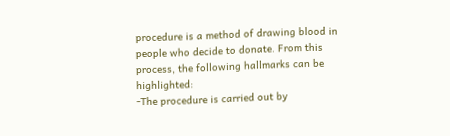procedure is a method of drawing blood in people who decide to donate. From this process, the following hallmarks can be highlighted:
-The procedure is carried out by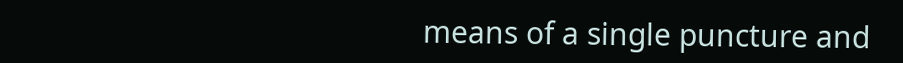means of a single puncture and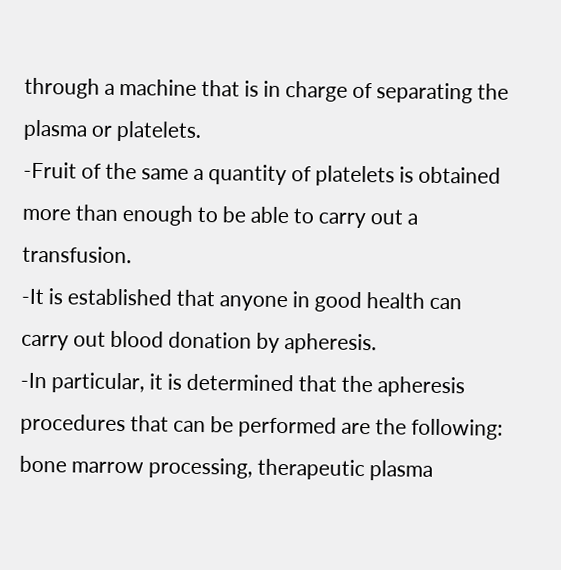through a machine that is in charge of separating the plasma or platelets.
-Fruit of the same a quantity of platelets is obtained more than enough to be able to carry out a transfusion.
-It is established that anyone in good health can carry out blood donation by apheresis.
-In particular, it is determined that the apheresis procedures that can be performed are the following: bone marrow processing, therapeutic plasma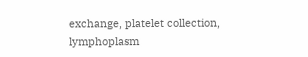exchange, platelet collection, lymphoplasm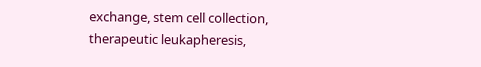exchange, stem cell collection, therapeutic leukapheresis,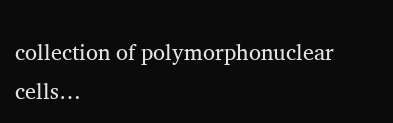collection of polymorphonuclear cells…